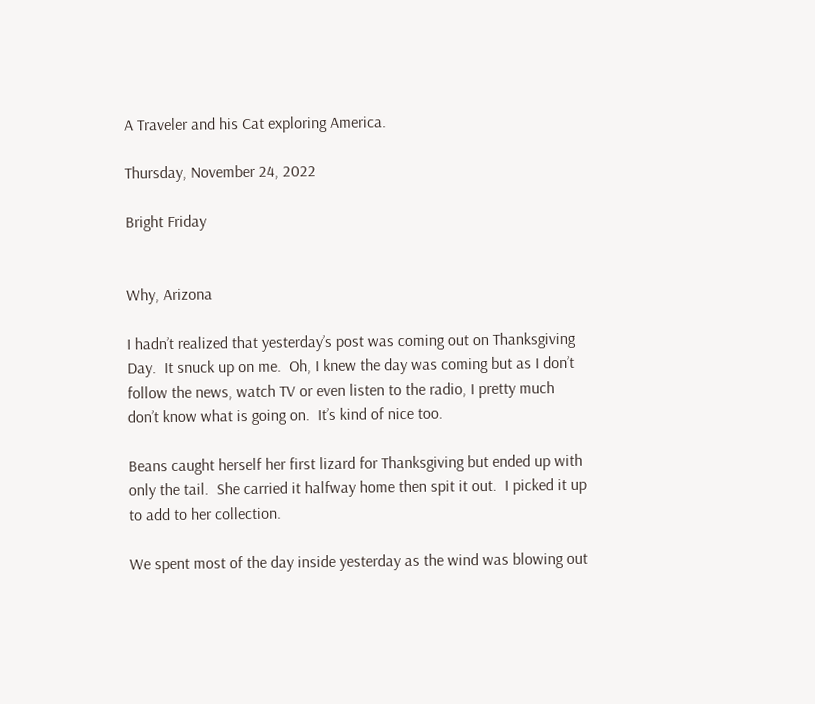A Traveler and his Cat exploring America.

Thursday, November 24, 2022

Bright Friday


Why, Arizona

I hadn’t realized that yesterday’s post was coming out on Thanksgiving Day.  It snuck up on me.  Oh, I knew the day was coming but as I don’t follow the news, watch TV or even listen to the radio, I pretty much don’t know what is going on.  It’s kind of nice too.

Beans caught herself her first lizard for Thanksgiving but ended up with only the tail.  She carried it halfway home then spit it out.  I picked it up to add to her collection.

We spent most of the day inside yesterday as the wind was blowing out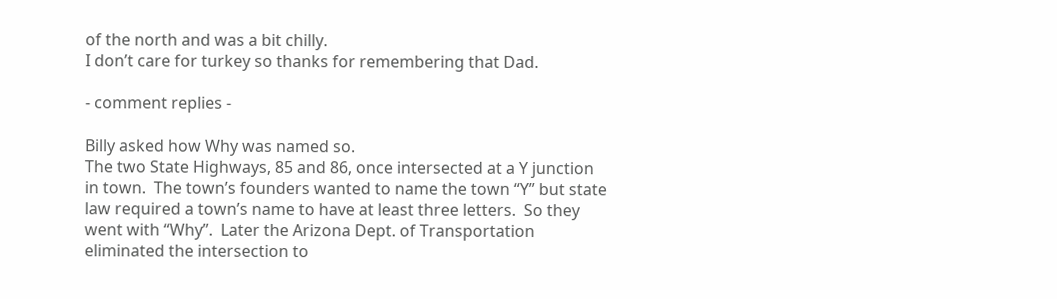of the north and was a bit chilly.
I don’t care for turkey so thanks for remembering that Dad.

- comment replies -

Billy asked how Why was named so.
The two State Highways, 85 and 86, once intersected at a Y junction in town.  The town’s founders wanted to name the town “Y” but state law required a town’s name to have at least three letters.  So they went with “Why”.  Later the Arizona Dept. of Transportation eliminated the intersection to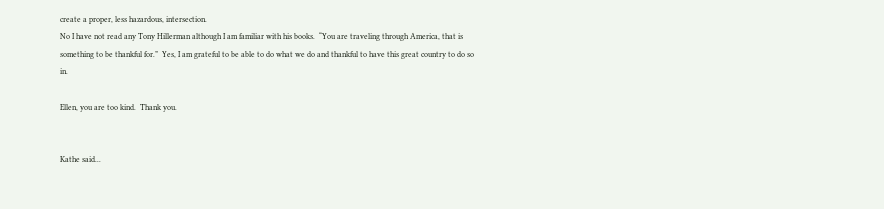create a proper, less hazardous, intersection.
No I have not read any Tony Hillerman although I am familiar with his books.  “You are traveling through America, that is something to be thankful for.”  Yes, I am grateful to be able to do what we do and thankful to have this great country to do so in.

Ellen, you are too kind.  Thank you.


Kathe said...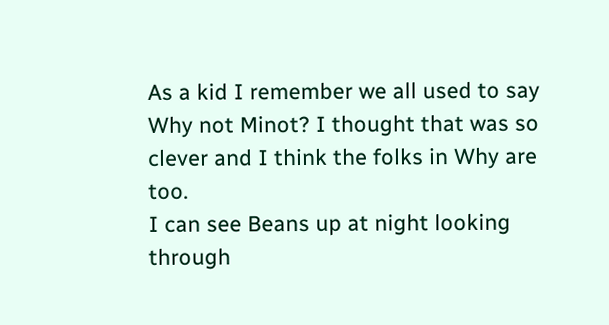As a kid I remember we all used to say Why not Minot? I thought that was so clever and I think the folks in Why are too.
I can see Beans up at night looking through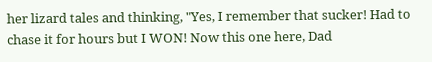her lizard tales and thinking, "Yes, I remember that sucker! Had to chase it for hours but I WON! Now this one here, Dad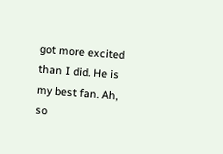got more excited than I did. He is my best fan. Ah, so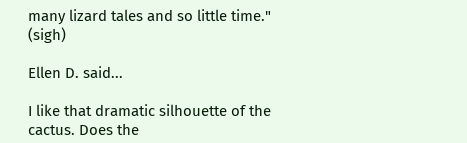many lizard tales and so little time." (sigh)

Ellen D. said...

I like that dramatic silhouette of the cactus. Does the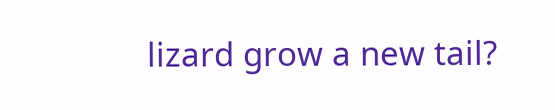lizard grow a new tail?